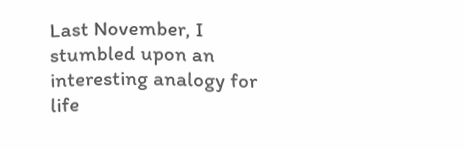Last November, I stumbled upon an interesting analogy for life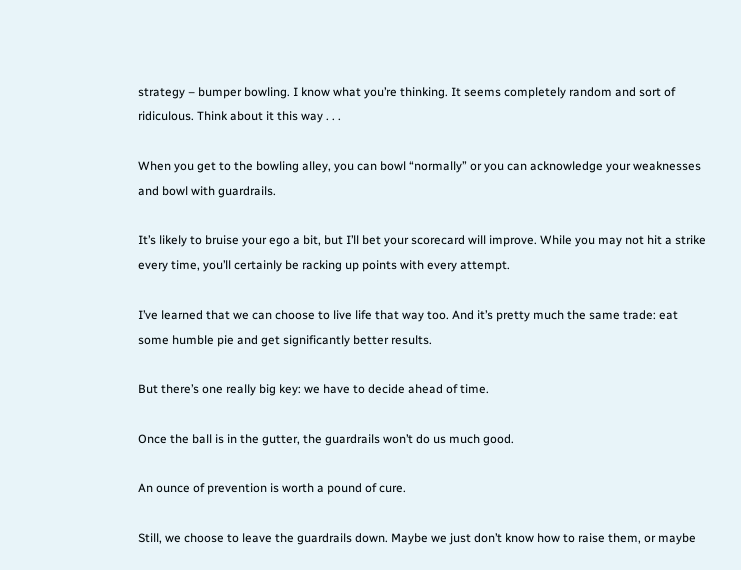strategy – bumper bowling. I know what you’re thinking. It seems completely random and sort of ridiculous. Think about it this way . . .

When you get to the bowling alley, you can bowl “normally” or you can acknowledge your weaknesses and bowl with guardrails.

It’s likely to bruise your ego a bit, but I’ll bet your scorecard will improve. While you may not hit a strike every time, you’ll certainly be racking up points with every attempt.

I’ve learned that we can choose to live life that way too. And it’s pretty much the same trade: eat some humble pie and get significantly better results.

But there’s one really big key: we have to decide ahead of time.

Once the ball is in the gutter, the guardrails won’t do us much good.

An ounce of prevention is worth a pound of cure.

Still, we choose to leave the guardrails down. Maybe we just don’t know how to raise them, or maybe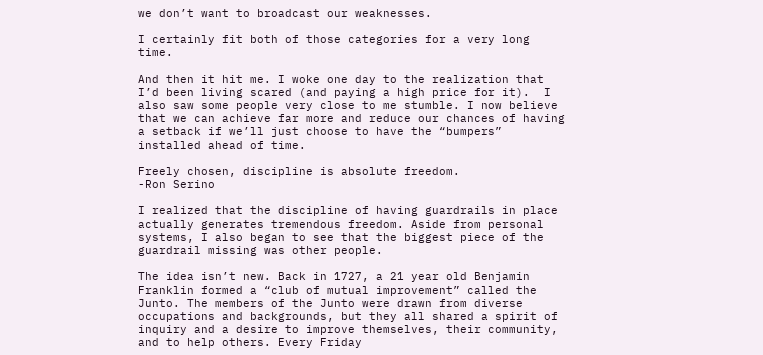we don’t want to broadcast our weaknesses.

I certainly fit both of those categories for a very long time.

And then it hit me. I woke one day to the realization that I’d been living scared (and paying a high price for it).  I also saw some people very close to me stumble. I now believe that we can achieve far more and reduce our chances of having a setback if we’ll just choose to have the “bumpers” installed ahead of time.

Freely chosen, discipline is absolute freedom.
-Ron Serino

I realized that the discipline of having guardrails in place actually generates tremendous freedom. Aside from personal systems, I also began to see that the biggest piece of the guardrail missing was other people.

The idea isn’t new. Back in 1727, a 21 year old Benjamin Franklin formed a “club of mutual improvement” called the Junto. The members of the Junto were drawn from diverse occupations and backgrounds, but they all shared a spirit of inquiry and a desire to improve themselves, their community, and to help others. Every Friday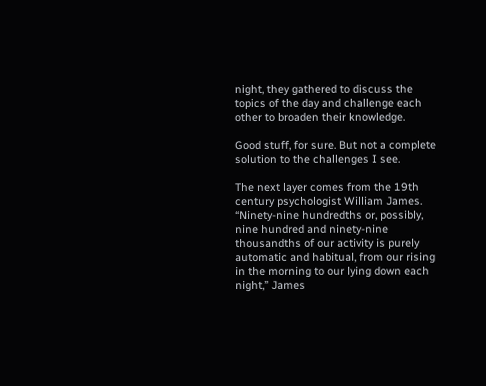night, they gathered to discuss the topics of the day and challenge each other to broaden their knowledge.

Good stuff, for sure. But not a complete solution to the challenges I see.

The next layer comes from the 19th century psychologist William James. “Ninety-nine hundredths or, possibly, nine hundred and ninety-nine thousandths of our activity is purely automatic and habitual, from our rising in the morning to our lying down each night,” James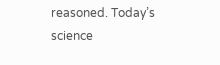reasoned. Today’s science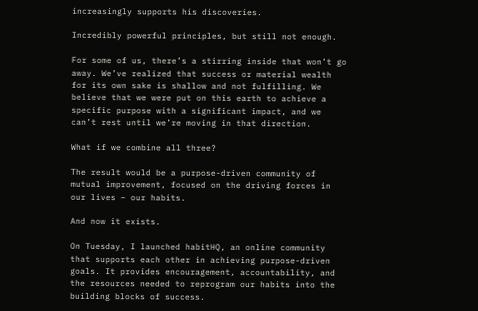increasingly supports his discoveries.

Incredibly powerful principles, but still not enough.

For some of us, there’s a stirring inside that won’t go away. We’ve realized that success or material wealth for its own sake is shallow and not fulfilling. We believe that we were put on this earth to achieve a specific purpose with a significant impact, and we can’t rest until we’re moving in that direction.

What if we combine all three?

The result would be a purpose-driven community of mutual improvement, focused on the driving forces in our lives – our habits.

And now it exists.

On Tuesday, I launched habitHQ, an online community that supports each other in achieving purpose-driven goals. It provides encouragement, accountability, and the resources needed to reprogram our habits into the building blocks of success.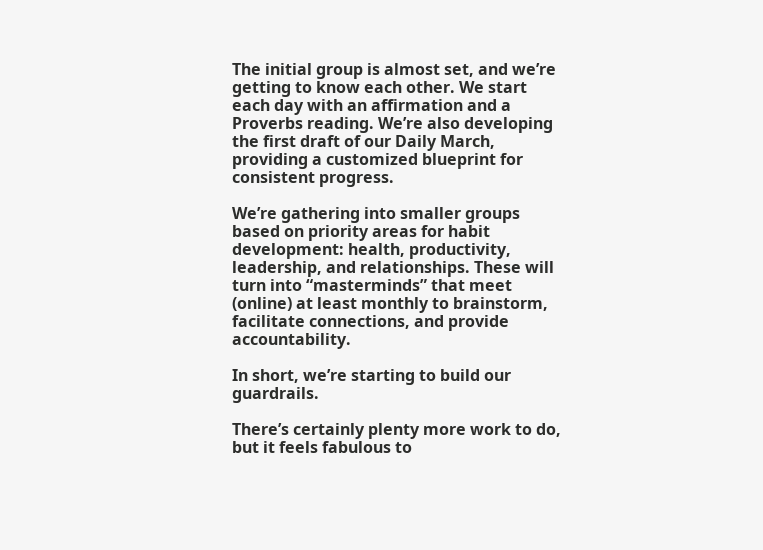The initial group is almost set, and we’re getting to know each other. We start each day with an affirmation and a Proverbs reading. We’re also developing the first draft of our Daily March, providing a customized blueprint for consistent progress.

We’re gathering into smaller groups based on priority areas for habit development: health, productivity, leadership, and relationships. These will turn into “masterminds” that meet (online) at least monthly to brainstorm, facilitate connections, and provide accountability.

In short, we’re starting to build our guardrails.

There’s certainly plenty more work to do, but it feels fabulous to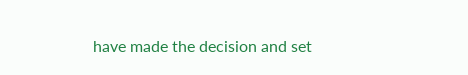have made the decision and set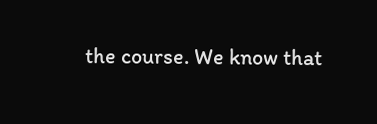the course. We know that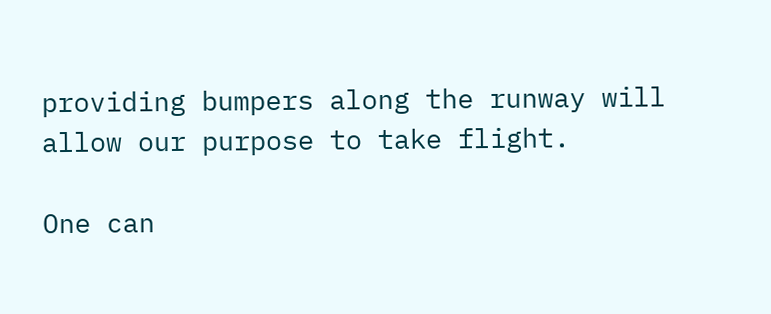providing bumpers along the runway will allow our purpose to take flight.

One can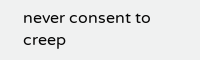never consent to creep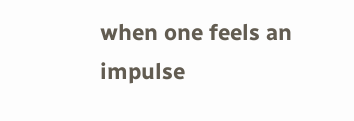when one feels an impulse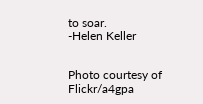to soar.
-Helen Keller


Photo courtesy of Flickr/a4gpa